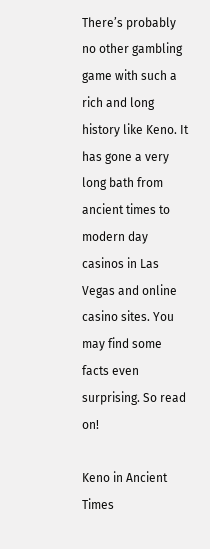There’s probably no other gambling game with such a rich and long history like Keno. It has gone a very long bath from ancient times to modern day casinos in Las Vegas and online casino sites. You may find some facts even surprising. So read on!

Keno in Ancient Times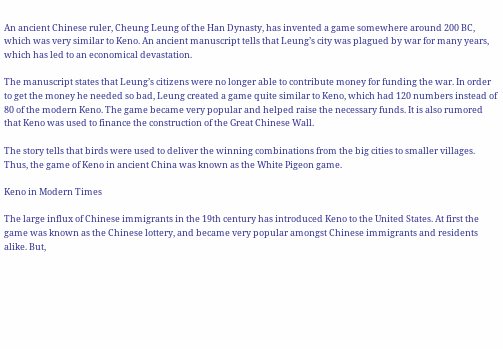An ancient Chinese ruler, Cheung Leung of the Han Dynasty, has invented a game somewhere around 200 BC, which was very similar to Keno. An ancient manuscript tells that Leung’s city was plagued by war for many years, which has led to an economical devastation.

The manuscript states that Leung’s citizens were no longer able to contribute money for funding the war. In order to get the money he needed so bad, Leung created a game quite similar to Keno, which had 120 numbers instead of 80 of the modern Keno. The game became very popular and helped raise the necessary funds. It is also rumored that Keno was used to finance the construction of the Great Chinese Wall.

The story tells that birds were used to deliver the winning combinations from the big cities to smaller villages. Thus, the game of Keno in ancient China was known as the White Pigeon game.

Keno in Modern Times

The large influx of Chinese immigrants in the 19th century has introduced Keno to the United States. At first the game was known as the Chinese lottery, and became very popular amongst Chinese immigrants and residents alike. But,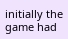initially the game had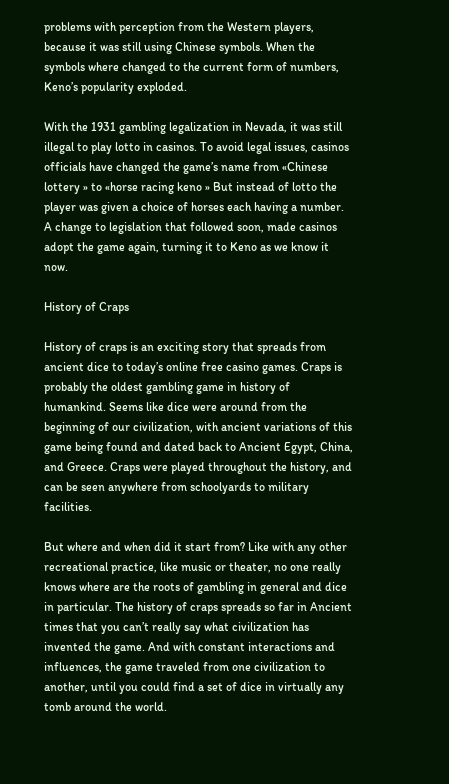problems with perception from the Western players, because it was still using Chinese symbols. When the symbols where changed to the current form of numbers, Keno’s popularity exploded.

With the 1931 gambling legalization in Nevada, it was still illegal to play lotto in casinos. To avoid legal issues, casinos officials have changed the game’s name from «Chinese lottery » to «horse racing keno » But instead of lotto the player was given a choice of horses each having a number. A change to legislation that followed soon, made casinos adopt the game again, turning it to Keno as we know it now.

History of Craps

History of craps is an exciting story that spreads from ancient dice to today’s online free casino games. Craps is probably the oldest gambling game in history of humankind. Seems like dice were around from the beginning of our civilization, with ancient variations of this game being found and dated back to Ancient Egypt, China, and Greece. Craps were played throughout the history, and can be seen anywhere from schoolyards to military facilities.

But where and when did it start from? Like with any other recreational practice, like music or theater, no one really knows where are the roots of gambling in general and dice in particular. The history of craps spreads so far in Ancient times that you can’t really say what civilization has invented the game. And with constant interactions and influences, the game traveled from one civilization to another, until you could find a set of dice in virtually any tomb around the world.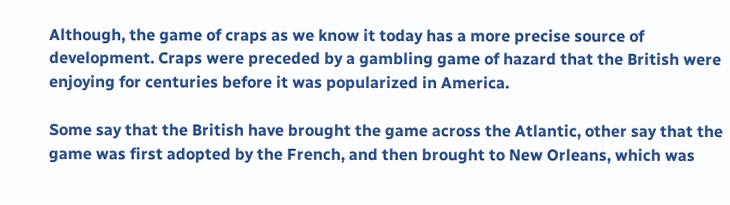Although, the game of craps as we know it today has a more precise source of development. Craps were preceded by a gambling game of hazard that the British were enjoying for centuries before it was popularized in America.

Some say that the British have brought the game across the Atlantic, other say that the game was first adopted by the French, and then brought to New Orleans, which was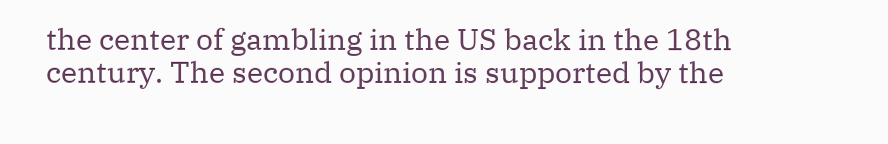the center of gambling in the US back in the 18th century. The second opinion is supported by the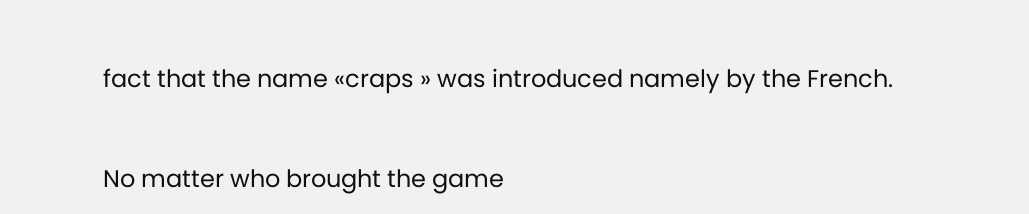fact that the name «craps » was introduced namely by the French.

No matter who brought the game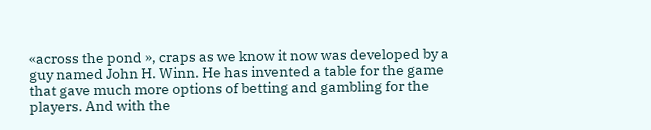«across the pond », craps as we know it now was developed by a guy named John H. Winn. He has invented a table for the game that gave much more options of betting and gambling for the players. And with the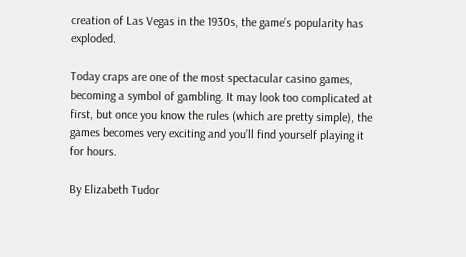creation of Las Vegas in the 1930s, the game’s popularity has exploded.

Today craps are one of the most spectacular casino games, becoming a symbol of gambling. It may look too complicated at first, but once you know the rules (which are pretty simple), the games becomes very exciting and you’ll find yourself playing it for hours.

By Elizabeth Tudor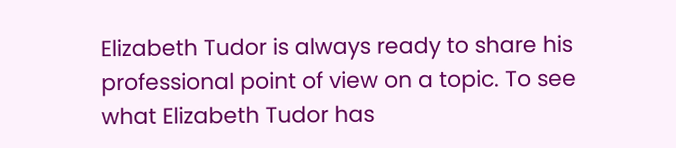Elizabeth Tudor is always ready to share his professional point of view on a topic. To see what Elizabeth Tudor has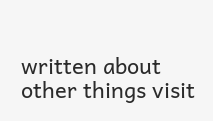written about other things visit